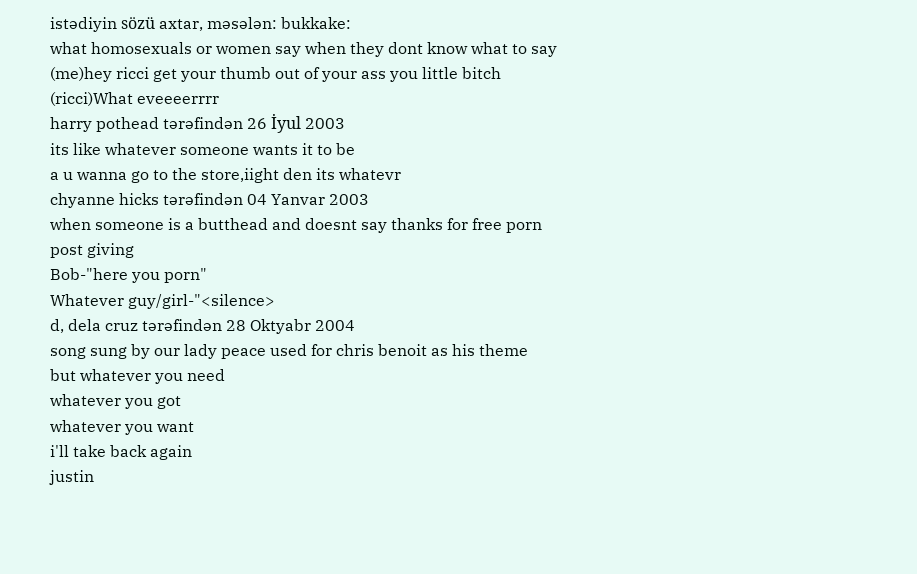istədiyin sözü axtar, məsələn: bukkake:
what homosexuals or women say when they dont know what to say
(me)hey ricci get your thumb out of your ass you little bitch
(ricci)What eveeeerrrr
harry pothead tərəfindən 26 İyul 2003
its like whatever someone wants it to be
a u wanna go to the store,iight den its whatevr
chyanne hicks tərəfindən 04 Yanvar 2003
when someone is a butthead and doesnt say thanks for free porn
post giving
Bob-"here you porn"
Whatever guy/girl-"<silence>
d, dela cruz tərəfindən 28 Oktyabr 2004
song sung by our lady peace used for chris benoit as his theme
but whatever you need
whatever you got
whatever you want
i'll take back again
justin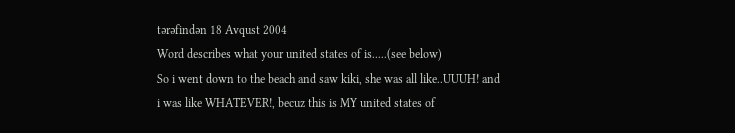tərəfindən 18 Avqust 2004
Word describes what your united states of is.....(see below)
So i went down to the beach and saw kiki, she was all like..UUUH! and i was like WHATEVER!, becuz this is MY united states of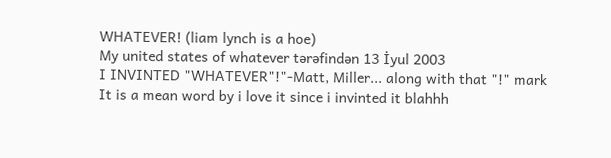WHATEVER! (liam lynch is a hoe)
My united states of whatever tərəfindən 13 İyul 2003
I INVINTED "WHATEVER"!"-Matt, Miller... along with that "!" mark
It is a mean word by i love it since i invinted it blahhh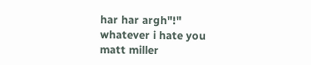har har argh"!"
whatever i hate you
matt miller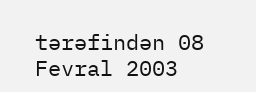tərəfindən 08 Fevral 2003